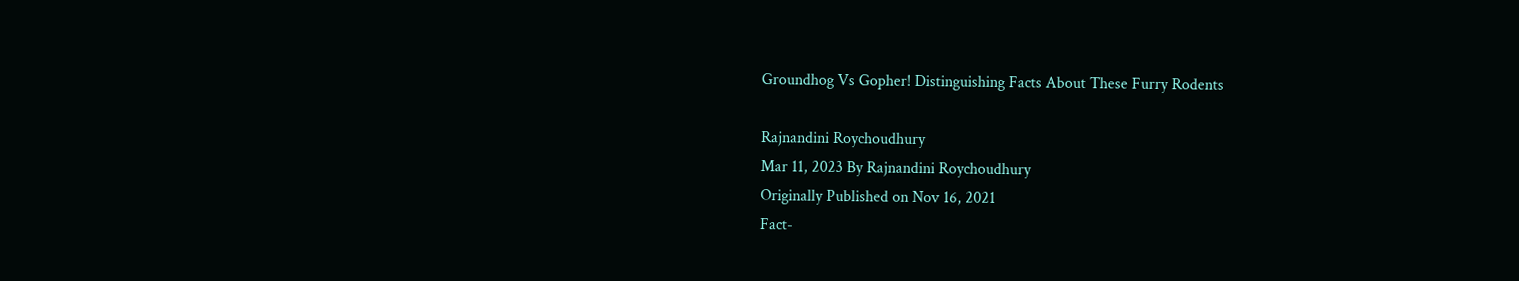Groundhog Vs Gopher! Distinguishing Facts About These Furry Rodents

Rajnandini Roychoudhury
Mar 11, 2023 By Rajnandini Roychoudhury
Originally Published on Nov 16, 2021
Fact-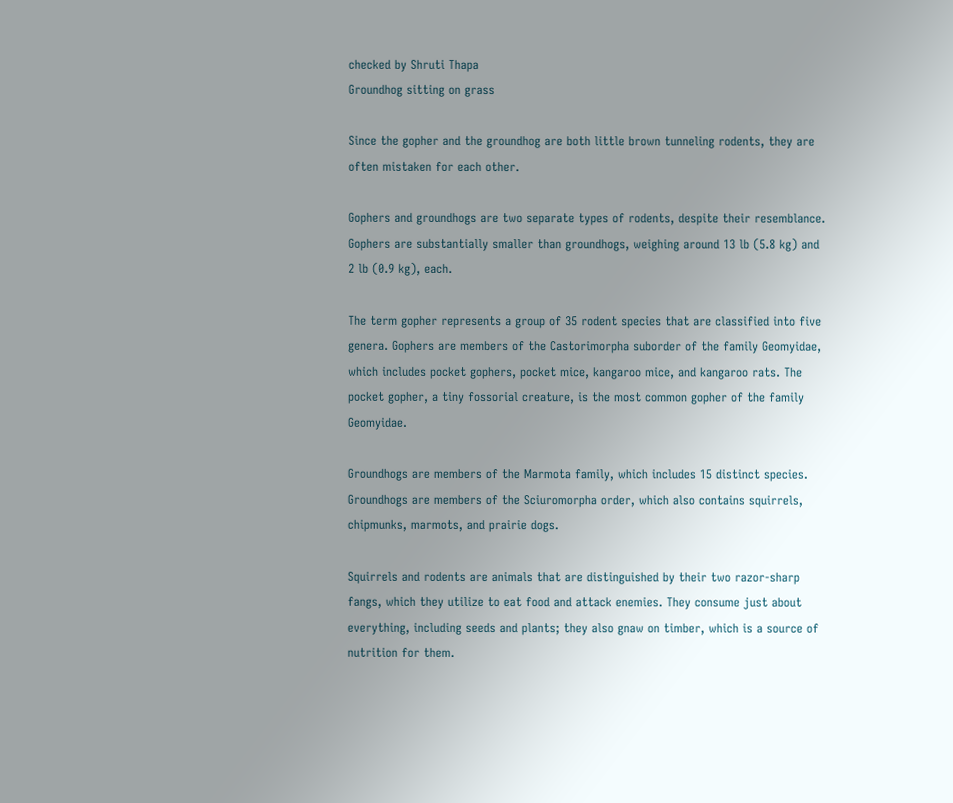checked by Shruti Thapa
Groundhog sitting on grass

Since the gopher and the groundhog are both little brown tunneling rodents, they are often mistaken for each other.

Gophers and groundhogs are two separate types of rodents, despite their resemblance. Gophers are substantially smaller than groundhogs, weighing around 13 lb (5.8 kg) and 2 lb (0.9 kg), each.

The term gopher represents a group of 35 rodent species that are classified into five genera. Gophers are members of the Castorimorpha suborder of the family Geomyidae, which includes pocket gophers, pocket mice, kangaroo mice, and kangaroo rats. The pocket gopher, a tiny fossorial creature, is the most common gopher of the family Geomyidae.

Groundhogs are members of the Marmota family, which includes 15 distinct species. Groundhogs are members of the Sciuromorpha order, which also contains squirrels, chipmunks, marmots, and prairie dogs.

Squirrels and rodents are animals that are distinguished by their two razor-sharp fangs, which they utilize to eat food and attack enemies. They consume just about everything, including seeds and plants; they also gnaw on timber, which is a source of nutrition for them.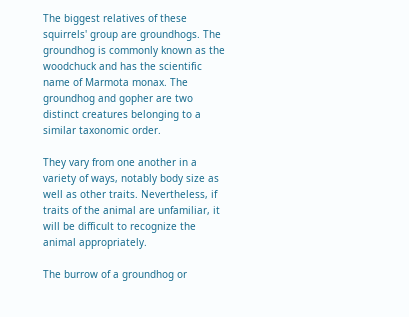The biggest relatives of these squirrels' group are groundhogs. The groundhog is commonly known as the woodchuck and has the scientific name of Marmota monax. The groundhog and gopher are two distinct creatures belonging to a similar taxonomic order.

They vary from one another in a variety of ways, notably body size as well as other traits. Nevertheless, if traits of the animal are unfamiliar, it will be difficult to recognize the animal appropriately.

The burrow of a groundhog or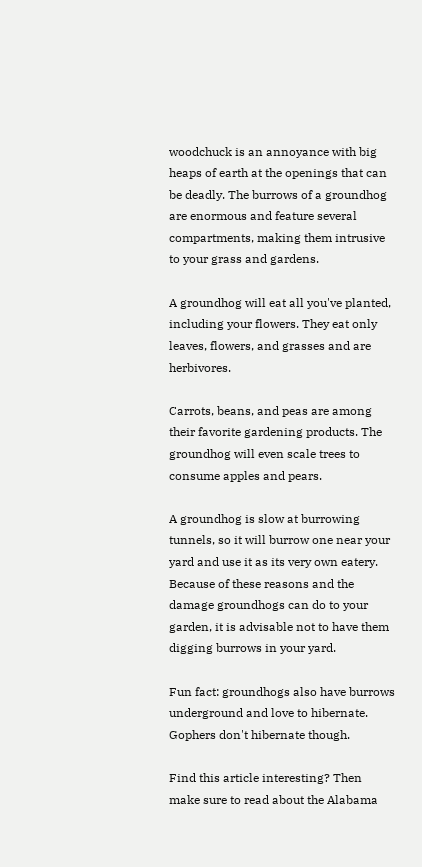woodchuck is an annoyance with big heaps of earth at the openings that can be deadly. The burrows of a groundhog are enormous and feature several compartments, making them intrusive to your grass and gardens.

A groundhog will eat all you've planted, including your flowers. They eat only leaves, flowers, and grasses and are herbivores.

Carrots, beans, and peas are among their favorite gardening products. The groundhog will even scale trees to consume apples and pears.

A groundhog is slow at burrowing tunnels, so it will burrow one near your yard and use it as its very own eatery. Because of these reasons and the damage groundhogs can do to your garden, it is advisable not to have them digging burrows in your yard.

Fun fact: groundhogs also have burrows underground and love to hibernate. Gophers don't hibernate though.

Find this article interesting? Then make sure to read about the Alabama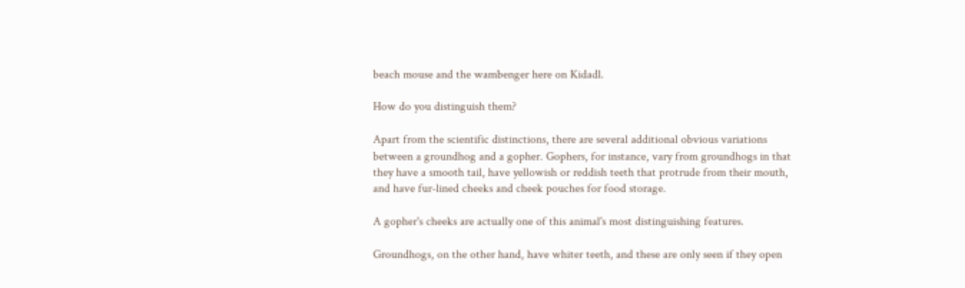beach mouse and the wambenger here on Kidadl.

How do you distinguish them?

Apart from the scientific distinctions, there are several additional obvious variations between a groundhog and a gopher. Gophers, for instance, vary from groundhogs in that they have a smooth tail, have yellowish or reddish teeth that protrude from their mouth, and have fur-lined cheeks and cheek pouches for food storage.

A gopher's cheeks are actually one of this animal's most distinguishing features.

Groundhogs, on the other hand, have whiter teeth, and these are only seen if they open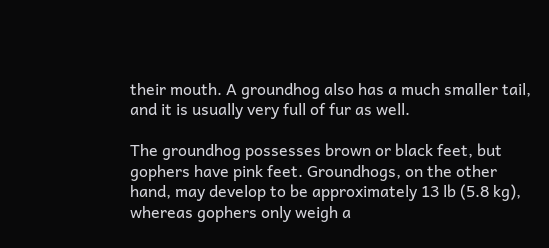their mouth. A groundhog also has a much smaller tail, and it is usually very full of fur as well.

The groundhog possesses brown or black feet, but gophers have pink feet. Groundhogs, on the other hand, may develop to be approximately 13 lb (5.8 kg), whereas gophers only weigh a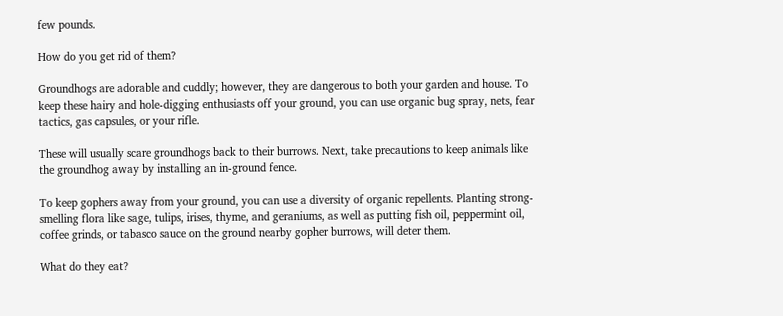few pounds.

How do you get rid of them?

Groundhogs are adorable and cuddly; however, they are dangerous to both your garden and house. To keep these hairy and hole-digging enthusiasts off your ground, you can use organic bug spray, nets, fear tactics, gas capsules, or your rifle.

These will usually scare groundhogs back to their burrows. Next, take precautions to keep animals like the groundhog away by installing an in-ground fence.

To keep gophers away from your ground, you can use a diversity of organic repellents. Planting strong-smelling flora like sage, tulips, irises, thyme, and geraniums, as well as putting fish oil, peppermint oil, coffee grinds, or tabasco sauce on the ground nearby gopher burrows, will deter them.

What do they eat?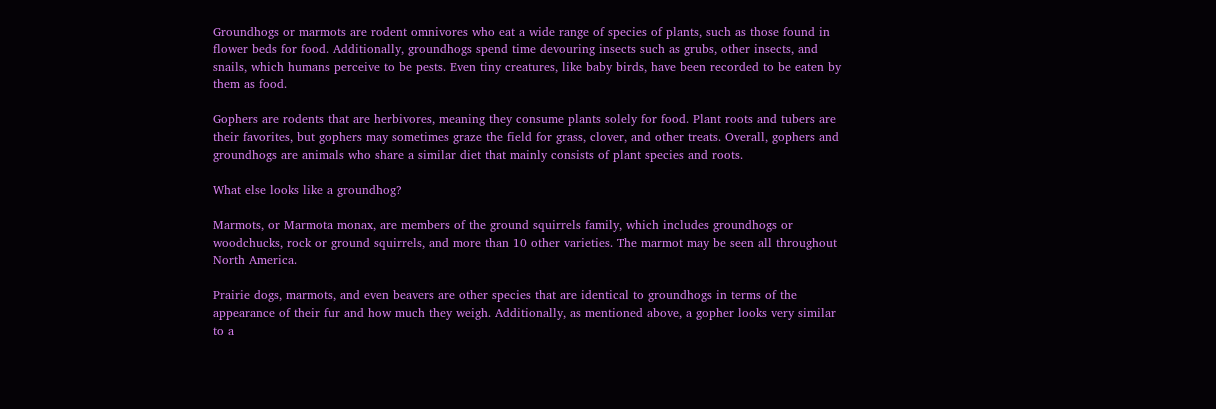Groundhogs or marmots are rodent omnivores who eat a wide range of species of plants, such as those found in flower beds for food. Additionally, groundhogs spend time devouring insects such as grubs, other insects, and snails, which humans perceive to be pests. Even tiny creatures, like baby birds, have been recorded to be eaten by them as food.

Gophers are rodents that are herbivores, meaning they consume plants solely for food. Plant roots and tubers are their favorites, but gophers may sometimes graze the field for grass, clover, and other treats. Overall, gophers and groundhogs are animals who share a similar diet that mainly consists of plant species and roots.

What else looks like a groundhog?

Marmots, or Marmota monax, are members of the ground squirrels family, which includes groundhogs or woodchucks, rock or ground squirrels, and more than 10 other varieties. The marmot may be seen all throughout North America.

Prairie dogs, marmots, and even beavers are other species that are identical to groundhogs in terms of the appearance of their fur and how much they weigh. Additionally, as mentioned above, a gopher looks very similar to a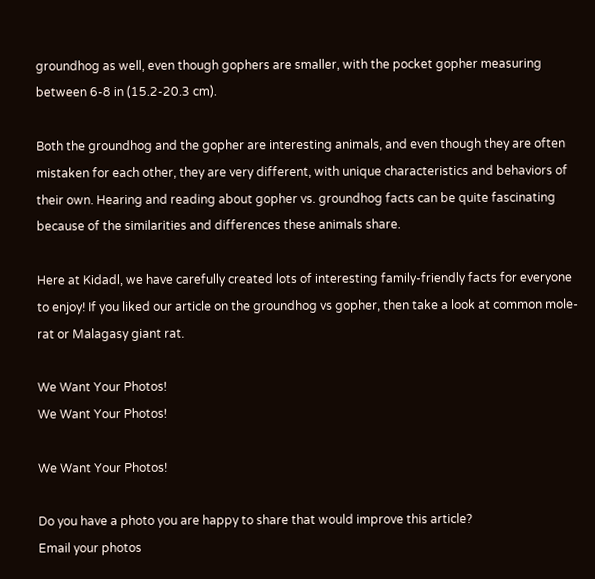groundhog as well, even though gophers are smaller, with the pocket gopher measuring between 6-8 in (15.2-20.3 cm).

Both the groundhog and the gopher are interesting animals, and even though they are often mistaken for each other, they are very different, with unique characteristics and behaviors of their own. Hearing and reading about gopher vs. groundhog facts can be quite fascinating because of the similarities and differences these animals share.

Here at Kidadl, we have carefully created lots of interesting family-friendly facts for everyone to enjoy! If you liked our article on the groundhog vs gopher, then take a look at common mole-rat or Malagasy giant rat.

We Want Your Photos!
We Want Your Photos!

We Want Your Photos!

Do you have a photo you are happy to share that would improve this article?
Email your photos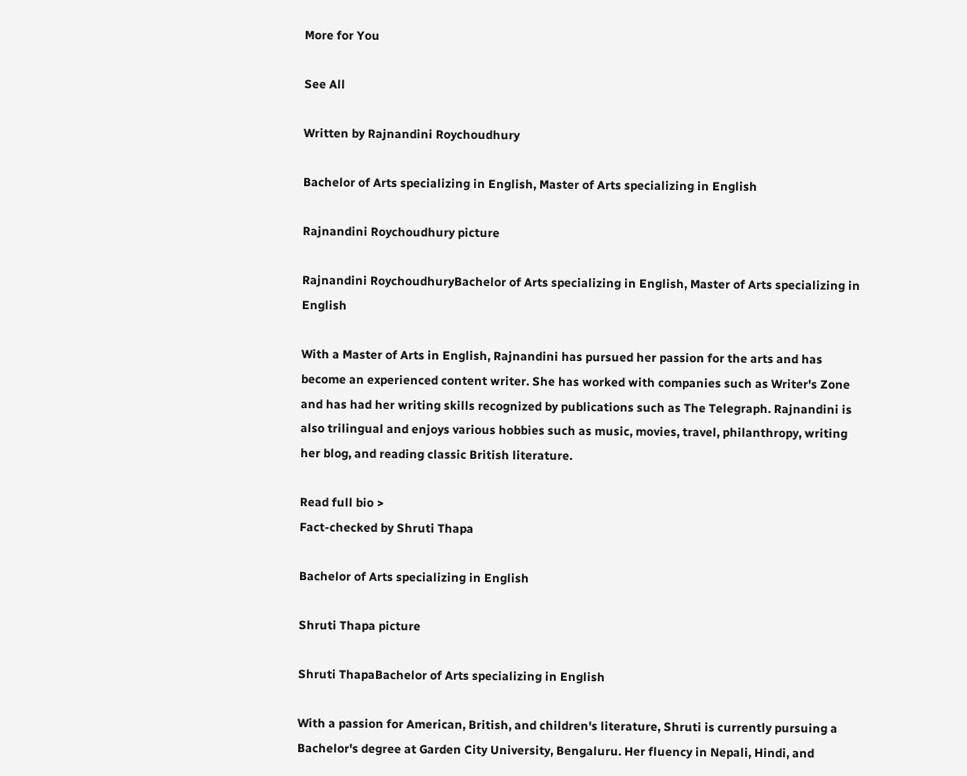More for You

See All

Written by Rajnandini Roychoudhury

Bachelor of Arts specializing in English, Master of Arts specializing in English

Rajnandini Roychoudhury picture

Rajnandini RoychoudhuryBachelor of Arts specializing in English, Master of Arts specializing in English

With a Master of Arts in English, Rajnandini has pursued her passion for the arts and has become an experienced content writer. She has worked with companies such as Writer's Zone and has had her writing skills recognized by publications such as The Telegraph. Rajnandini is also trilingual and enjoys various hobbies such as music, movies, travel, philanthropy, writing her blog, and reading classic British literature.

Read full bio >
Fact-checked by Shruti Thapa

Bachelor of Arts specializing in English

Shruti Thapa picture

Shruti ThapaBachelor of Arts specializing in English

With a passion for American, British, and children's literature, Shruti is currently pursuing a Bachelor's degree at Garden City University, Bengaluru. Her fluency in Nepali, Hindi, and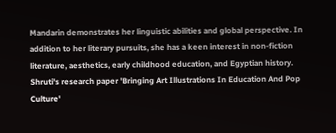Mandarin demonstrates her linguistic abilities and global perspective. In addition to her literary pursuits, she has a keen interest in non-fiction literature, aesthetics, early childhood education, and Egyptian history. Shruti's research paper 'Bringing Art Illustrations In Education And Pop Culture'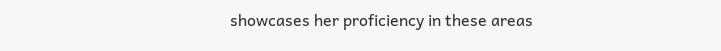showcases her proficiency in these areas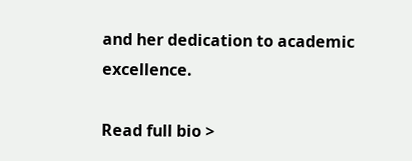and her dedication to academic excellence.

Read full bio >